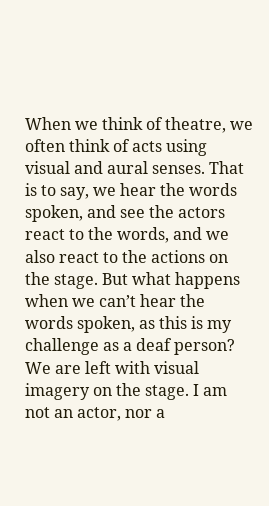When we think of theatre, we often think of acts using visual and aural senses. That is to say, we hear the words spoken, and see the actors react to the words, and we also react to the actions on the stage. But what happens when we can’t hear the words spoken, as this is my challenge as a deaf person? We are left with visual imagery on the stage. I am not an actor, nor a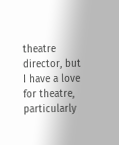theatre director, but I have a love for theatre, particularly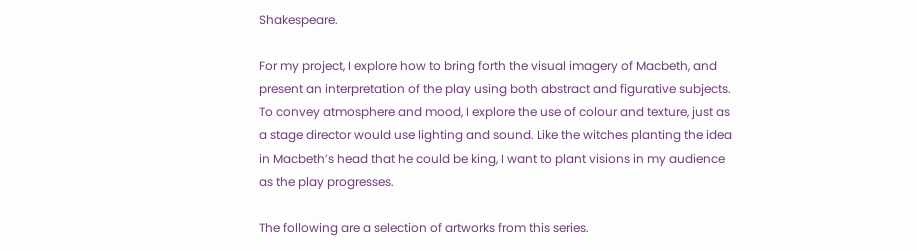Shakespeare.

For my project, I explore how to bring forth the visual imagery of Macbeth, and present an interpretation of the play using both abstract and figurative subjects. To convey atmosphere and mood, I explore the use of colour and texture, just as a stage director would use lighting and sound. Like the witches planting the idea in Macbeth’s head that he could be king, I want to plant visions in my audience as the play progresses.

The following are a selection of artworks from this series.